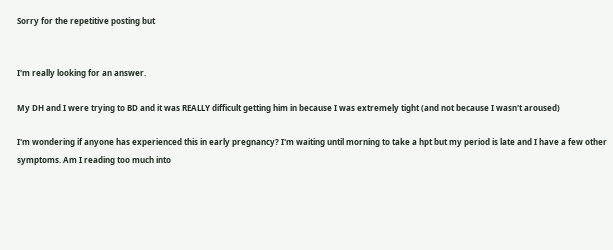Sorry for the repetitive posting but


I'm really looking for an answer.

My DH and I were trying to BD and it was REALLY difficult getting him in because I was extremely tight (and not because I wasn't aroused)

I'm wondering if anyone has experienced this in early pregnancy? I'm waiting until morning to take a hpt but my period is late and I have a few other symptoms. Am I reading too much into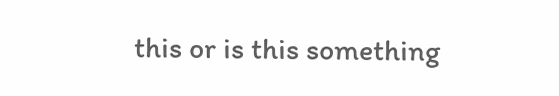this or is this something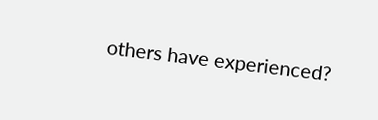others have experienced?